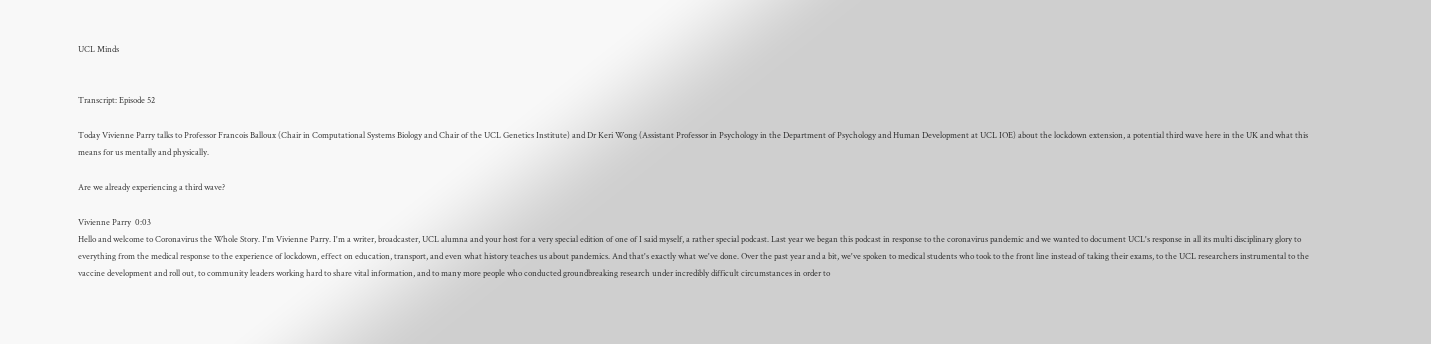UCL Minds


Transcript: Episode 52

Today Vivienne Parry talks to Professor Francois Balloux (Chair in Computational Systems Biology and Chair of the UCL Genetics Institute) and Dr Keri Wong (Assistant Professor in Psychology in the Department of Psychology and Human Development at UCL IOE) about the lockdown extension, a potential third wave here in the UK and what this means for us mentally and physically.

Are we already experiencing a third wave?

Vivienne Parry  0:03
Hello and welcome to Coronavirus the Whole Story. I'm Vivienne Parry. I'm a writer, broadcaster, UCL alumna and your host for a very special edition of one of I said myself, a rather special podcast. Last year we began this podcast in response to the coronavirus pandemic and we wanted to document UCL's response in all its multi disciplinary glory to everything from the medical response to the experience of lockdown, effect on education, transport, and even what history teaches us about pandemics. And that's exactly what we've done. Over the past year and a bit, we've spoken to medical students who took to the front line instead of taking their exams, to the UCL researchers instrumental to the vaccine development and roll out, to community leaders working hard to share vital information, and to many more people who conducted groundbreaking research under incredibly difficult circumstances in order to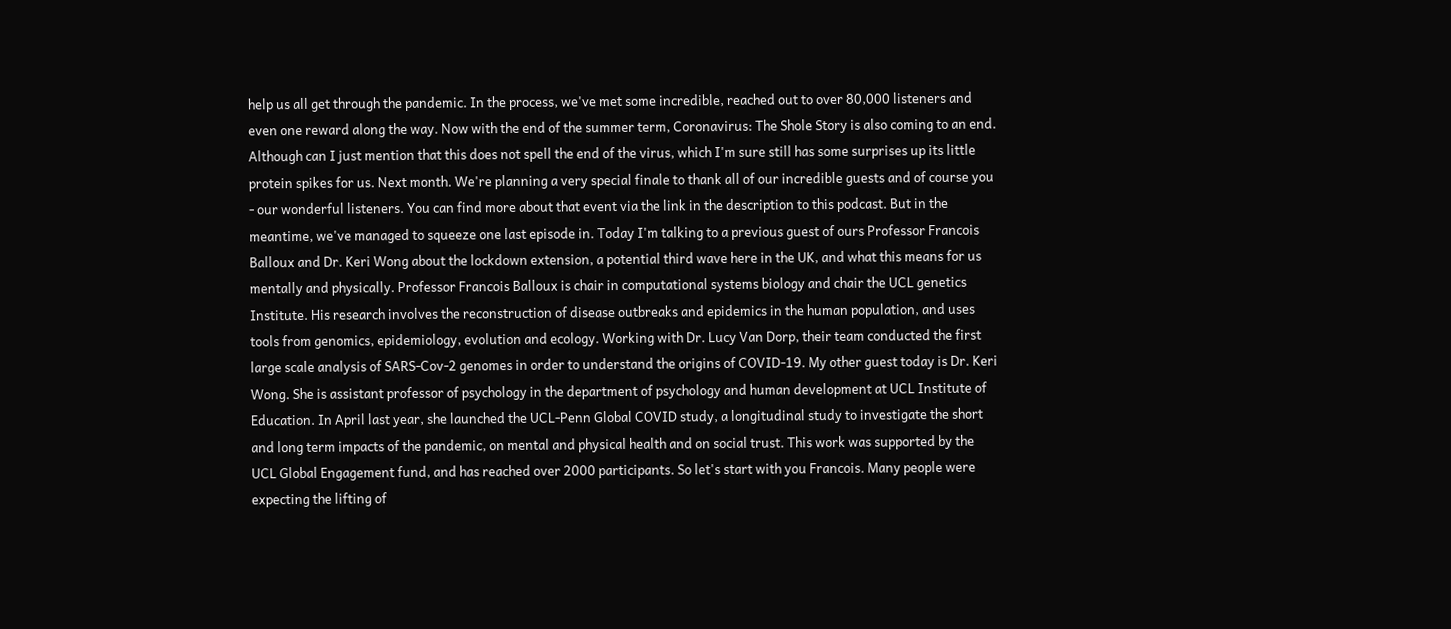help us all get through the pandemic. In the process, we've met some incredible, reached out to over 80,000 listeners and even one reward along the way. Now with the end of the summer term, Coronavirus: The Shole Story is also coming to an end. Although can I just mention that this does not spell the end of the virus, which I'm sure still has some surprises up its little protein spikes for us. Next month. We're planning a very special finale to thank all of our incredible guests and of course you - our wonderful listeners. You can find more about that event via the link in the description to this podcast. But in the meantime, we've managed to squeeze one last episode in. Today I'm talking to a previous guest of ours Professor Francois Balloux and Dr. Keri Wong about the lockdown extension, a potential third wave here in the UK, and what this means for us mentally and physically. Professor Francois Balloux is chair in computational systems biology and chair the UCL genetics Institute. His research involves the reconstruction of disease outbreaks and epidemics in the human population, and uses tools from genomics, epidemiology, evolution and ecology. Working with Dr. Lucy Van Dorp, their team conducted the first large scale analysis of SARS-Cov-2 genomes in order to understand the origins of COVID-19. My other guest today is Dr. Keri Wong. She is assistant professor of psychology in the department of psychology and human development at UCL Institute of Education. In April last year, she launched the UCL-Penn Global COVID study, a longitudinal study to investigate the short and long term impacts of the pandemic, on mental and physical health and on social trust. This work was supported by the UCL Global Engagement fund, and has reached over 2000 participants. So let's start with you Francois. Many people were expecting the lifting of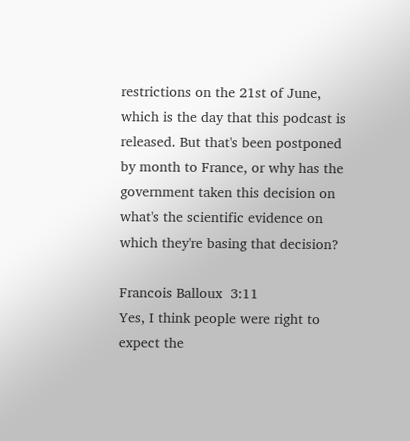restrictions on the 21st of June, which is the day that this podcast is released. But that's been postponed by month to France, or why has the government taken this decision on what's the scientific evidence on which they're basing that decision?

Francois Balloux  3:11
Yes, I think people were right to expect the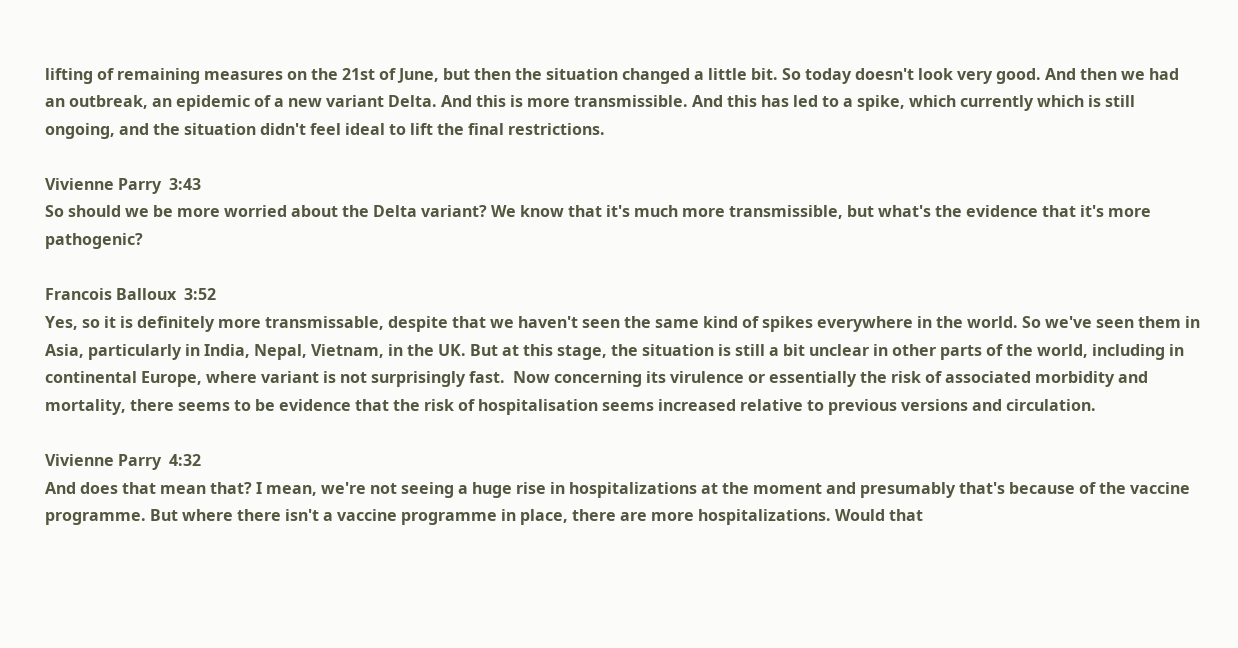lifting of remaining measures on the 21st of June, but then the situation changed a little bit. So today doesn't look very good. And then we had an outbreak, an epidemic of a new variant Delta. And this is more transmissible. And this has led to a spike, which currently which is still ongoing, and the situation didn't feel ideal to lift the final restrictions.

Vivienne Parry  3:43
So should we be more worried about the Delta variant? We know that it's much more transmissible, but what's the evidence that it's more pathogenic?

Francois Balloux  3:52
Yes, so it is definitely more transmissable, despite that we haven't seen the same kind of spikes everywhere in the world. So we've seen them in Asia, particularly in India, Nepal, Vietnam, in the UK. But at this stage, the situation is still a bit unclear in other parts of the world, including in continental Europe, where variant is not surprisingly fast.  Now concerning its virulence or essentially the risk of associated morbidity and mortality, there seems to be evidence that the risk of hospitalisation seems increased relative to previous versions and circulation.

Vivienne Parry  4:32
And does that mean that? I mean, we're not seeing a huge rise in hospitalizations at the moment and presumably that's because of the vaccine programme. But where there isn't a vaccine programme in place, there are more hospitalizations. Would that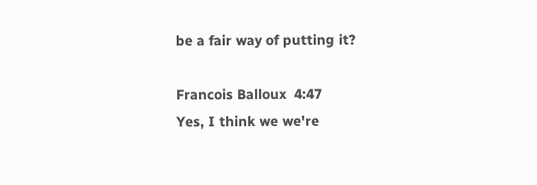be a fair way of putting it?

Francois Balloux  4:47
Yes, I think we we're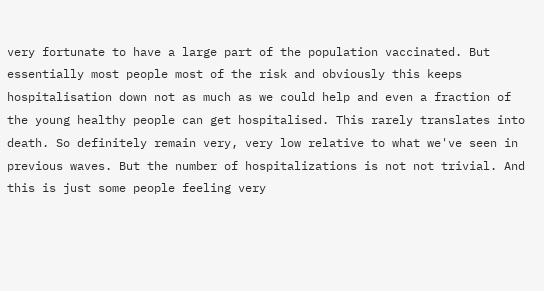very fortunate to have a large part of the population vaccinated. But essentially most people most of the risk and obviously this keeps hospitalisation down not as much as we could help and even a fraction of the young healthy people can get hospitalised. This rarely translates into death. So definitely remain very, very low relative to what we've seen in previous waves. But the number of hospitalizations is not not trivial. And this is just some people feeling very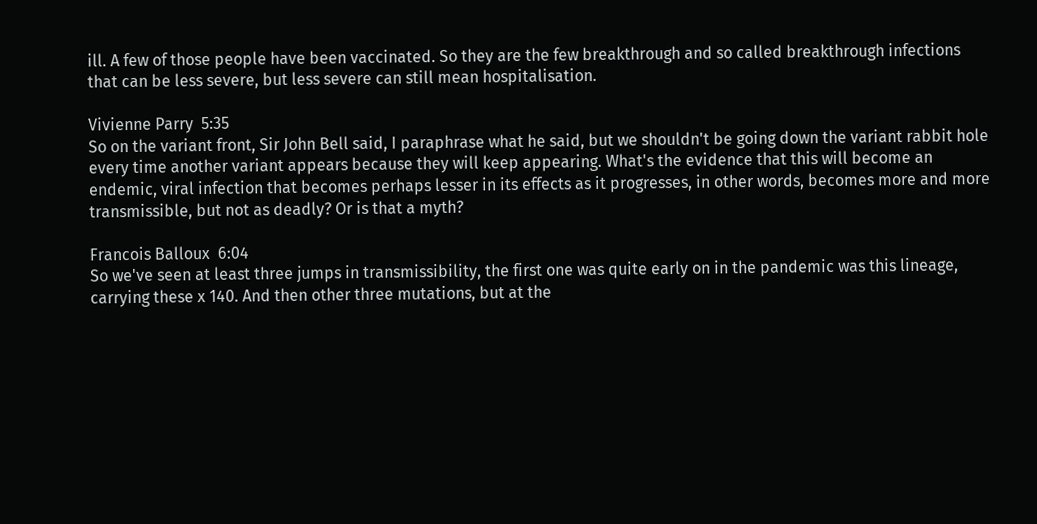ill. A few of those people have been vaccinated. So they are the few breakthrough and so called breakthrough infections that can be less severe, but less severe can still mean hospitalisation.

Vivienne Parry  5:35
So on the variant front, Sir John Bell said, I paraphrase what he said, but we shouldn't be going down the variant rabbit hole every time another variant appears because they will keep appearing. What's the evidence that this will become an endemic, viral infection that becomes perhaps lesser in its effects as it progresses, in other words, becomes more and more transmissible, but not as deadly? Or is that a myth?

Francois Balloux  6:04
So we've seen at least three jumps in transmissibility, the first one was quite early on in the pandemic was this lineage, carrying these x 140. And then other three mutations, but at the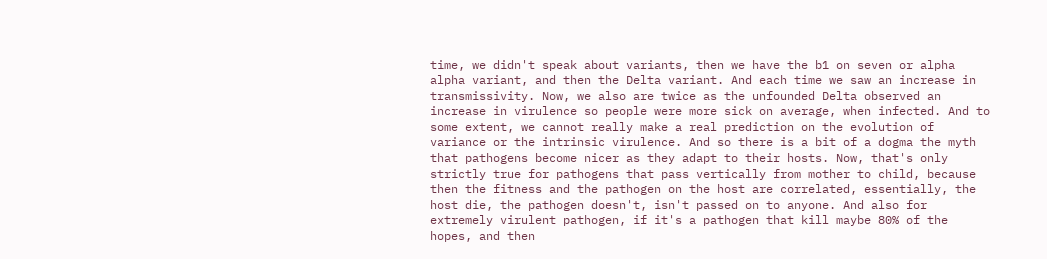time, we didn't speak about variants, then we have the b1 on seven or alpha alpha variant, and then the Delta variant. And each time we saw an increase in transmissivity. Now, we also are twice as the unfounded Delta observed an increase in virulence so people were more sick on average, when infected. And to some extent, we cannot really make a real prediction on the evolution of variance or the intrinsic virulence. And so there is a bit of a dogma the myth that pathogens become nicer as they adapt to their hosts. Now, that's only strictly true for pathogens that pass vertically from mother to child, because then the fitness and the pathogen on the host are correlated, essentially, the host die, the pathogen doesn't, isn't passed on to anyone. And also for extremely virulent pathogen, if it's a pathogen that kill maybe 80% of the hopes, and then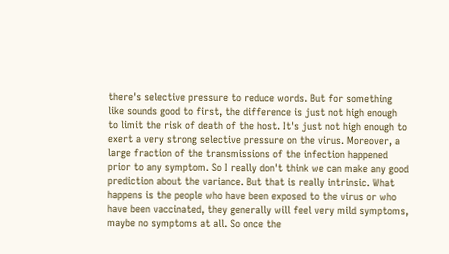there's selective pressure to reduce words. But for something like sounds good to first, the difference is just not high enough to limit the risk of death of the host. It's just not high enough to exert a very strong selective pressure on the virus. Moreover, a large fraction of the transmissions of the infection happened prior to any symptom. So I really don't think we can make any good prediction about the variance. But that is really intrinsic. What happens is the people who have been exposed to the virus or who have been vaccinated, they generally will feel very mild symptoms, maybe no symptoms at all. So once the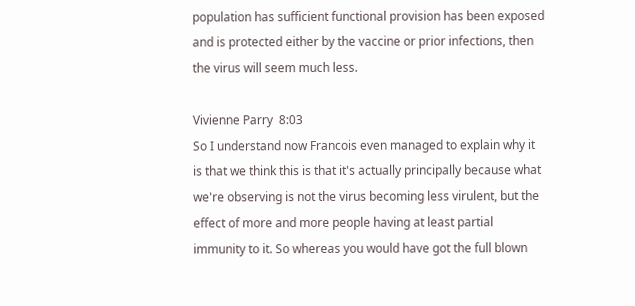population has sufficient functional provision has been exposed and is protected either by the vaccine or prior infections, then the virus will seem much less.

Vivienne Parry  8:03
So I understand now Francois even managed to explain why it is that we think this is that it's actually principally because what we're observing is not the virus becoming less virulent, but the effect of more and more people having at least partial immunity to it. So whereas you would have got the full blown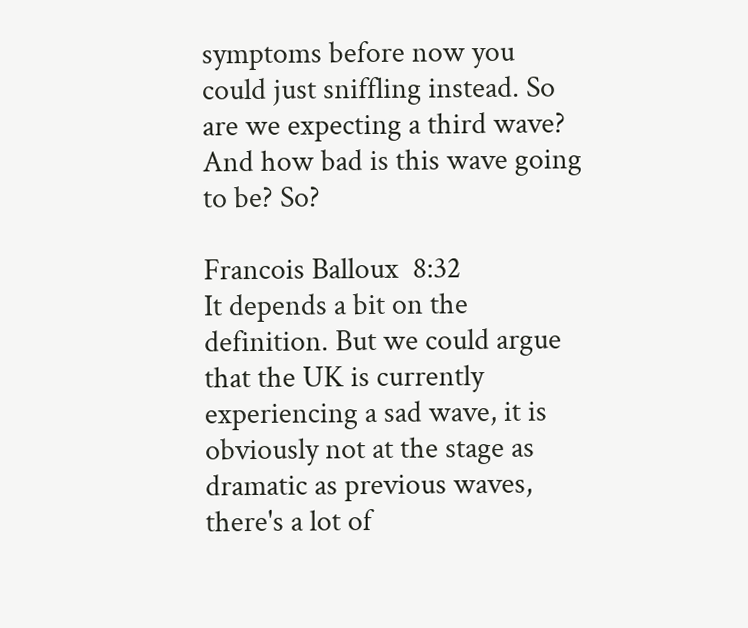symptoms before now you could just sniffling instead. So are we expecting a third wave? And how bad is this wave going to be? So?

Francois Balloux  8:32
It depends a bit on the definition. But we could argue that the UK is currently experiencing a sad wave, it is obviously not at the stage as dramatic as previous waves, there's a lot of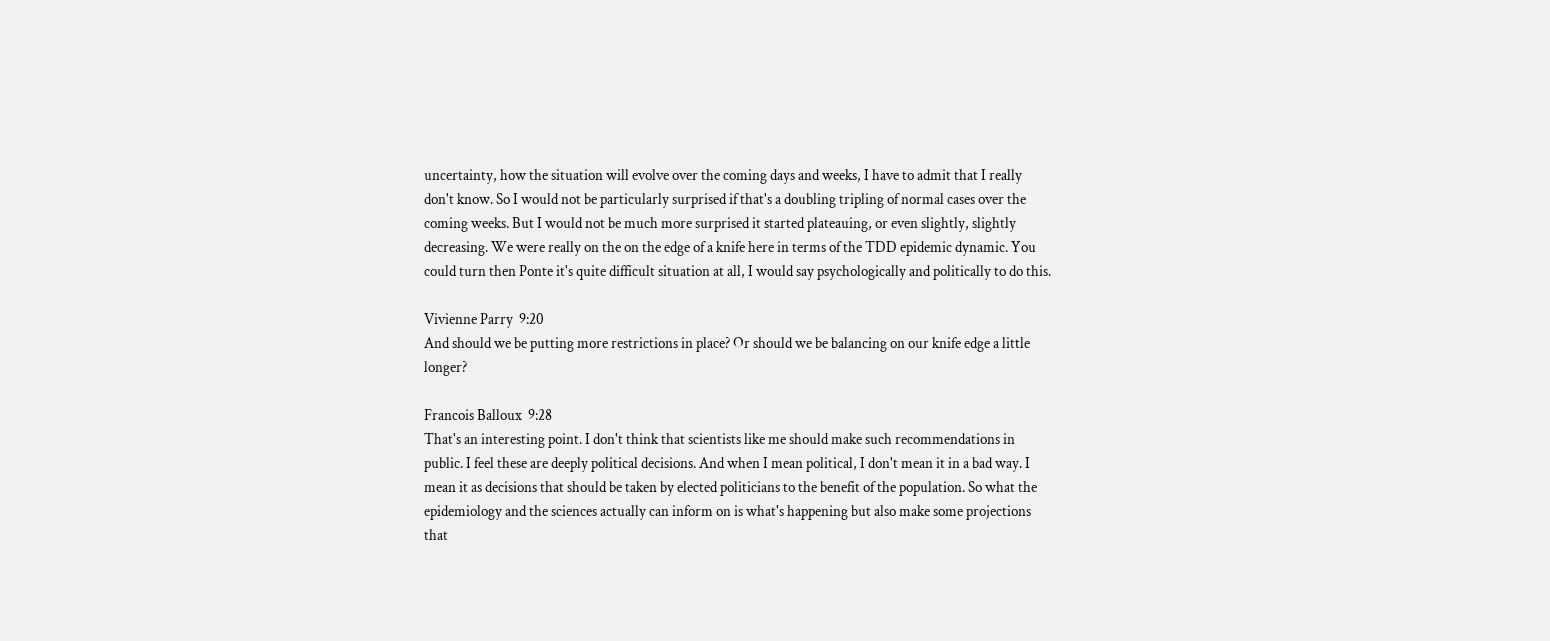uncertainty, how the situation will evolve over the coming days and weeks, I have to admit that I really don't know. So I would not be particularly surprised if that's a doubling tripling of normal cases over the coming weeks. But I would not be much more surprised it started plateauing, or even slightly, slightly decreasing. We were really on the on the edge of a knife here in terms of the TDD epidemic dynamic. You could turn then Ponte it's quite difficult situation at all, I would say psychologically and politically to do this.

Vivienne Parry  9:20
And should we be putting more restrictions in place? Or should we be balancing on our knife edge a little longer?

Francois Balloux  9:28
That's an interesting point. I don't think that scientists like me should make such recommendations in public. I feel these are deeply political decisions. And when I mean political, I don't mean it in a bad way. I mean it as decisions that should be taken by elected politicians to the benefit of the population. So what the epidemiology and the sciences actually can inform on is what's happening but also make some projections that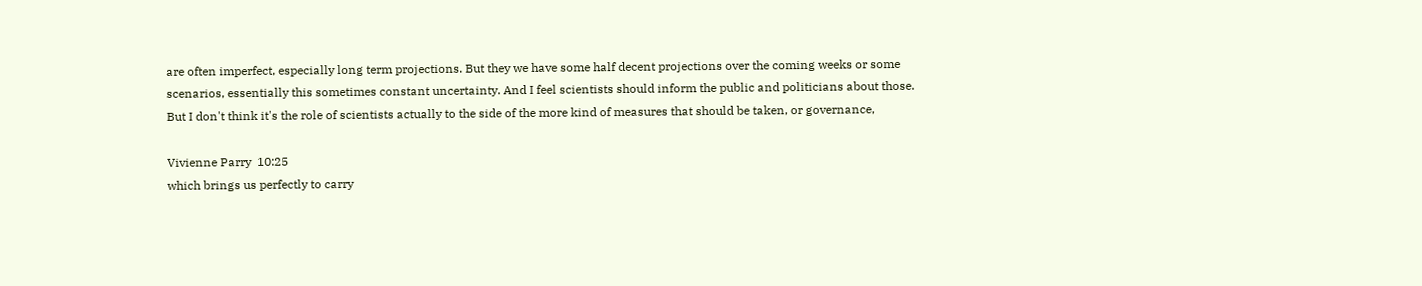are often imperfect, especially long term projections. But they we have some half decent projections over the coming weeks or some scenarios, essentially this sometimes constant uncertainty. And I feel scientists should inform the public and politicians about those. But I don't think it's the role of scientists actually to the side of the more kind of measures that should be taken, or governance,

Vivienne Parry  10:25
which brings us perfectly to carry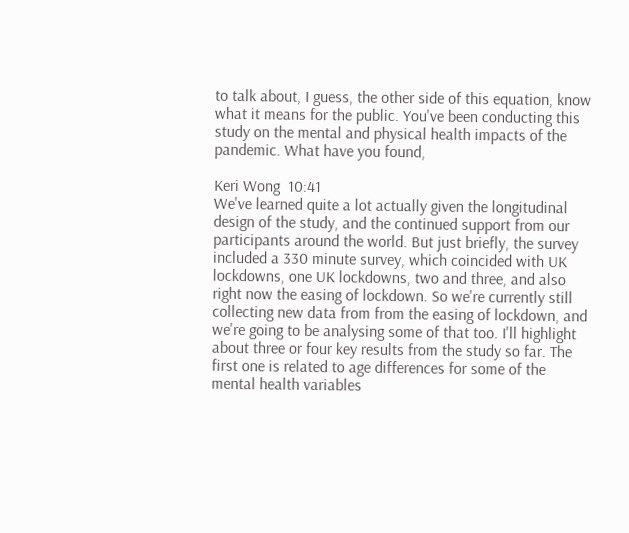to talk about, I guess, the other side of this equation, know what it means for the public. You've been conducting this study on the mental and physical health impacts of the pandemic. What have you found,

Keri Wong  10:41
We've learned quite a lot actually given the longitudinal design of the study, and the continued support from our participants around the world. But just briefly, the survey included a 330 minute survey, which coincided with UK lockdowns, one UK lockdowns, two and three, and also right now the easing of lockdown. So we're currently still collecting new data from from the easing of lockdown, and we're going to be analysing some of that too. I'll highlight about three or four key results from the study so far. The first one is related to age differences for some of the mental health variables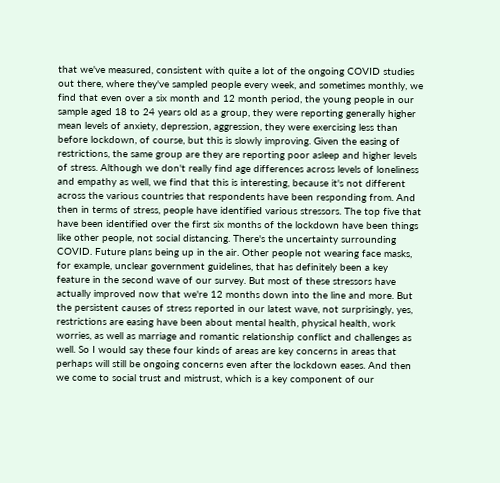that we've measured, consistent with quite a lot of the ongoing COVID studies out there, where they've sampled people every week, and sometimes monthly, we find that even over a six month and 12 month period, the young people in our sample aged 18 to 24 years old as a group, they were reporting generally higher mean levels of anxiety, depression, aggression, they were exercising less than before lockdown, of course, but this is slowly improving. Given the easing of restrictions, the same group are they are reporting poor asleep and higher levels of stress. Although we don't really find age differences across levels of loneliness and empathy as well, we find that this is interesting, because it's not different across the various countries that respondents have been responding from. And then in terms of stress, people have identified various stressors. The top five that have been identified over the first six months of the lockdown have been things like other people, not social distancing. There's the uncertainty surrounding COVID. Future plans being up in the air. Other people not wearing face masks, for example, unclear government guidelines, that has definitely been a key feature in the second wave of our survey. But most of these stressors have actually improved now that we're 12 months down into the line and more. But the persistent causes of stress reported in our latest wave, not surprisingly, yes, restrictions are easing have been about mental health, physical health, work worries, as well as marriage and romantic relationship conflict and challenges as well. So I would say these four kinds of areas are key concerns in areas that perhaps will still be ongoing concerns even after the lockdown eases. And then we come to social trust and mistrust, which is a key component of our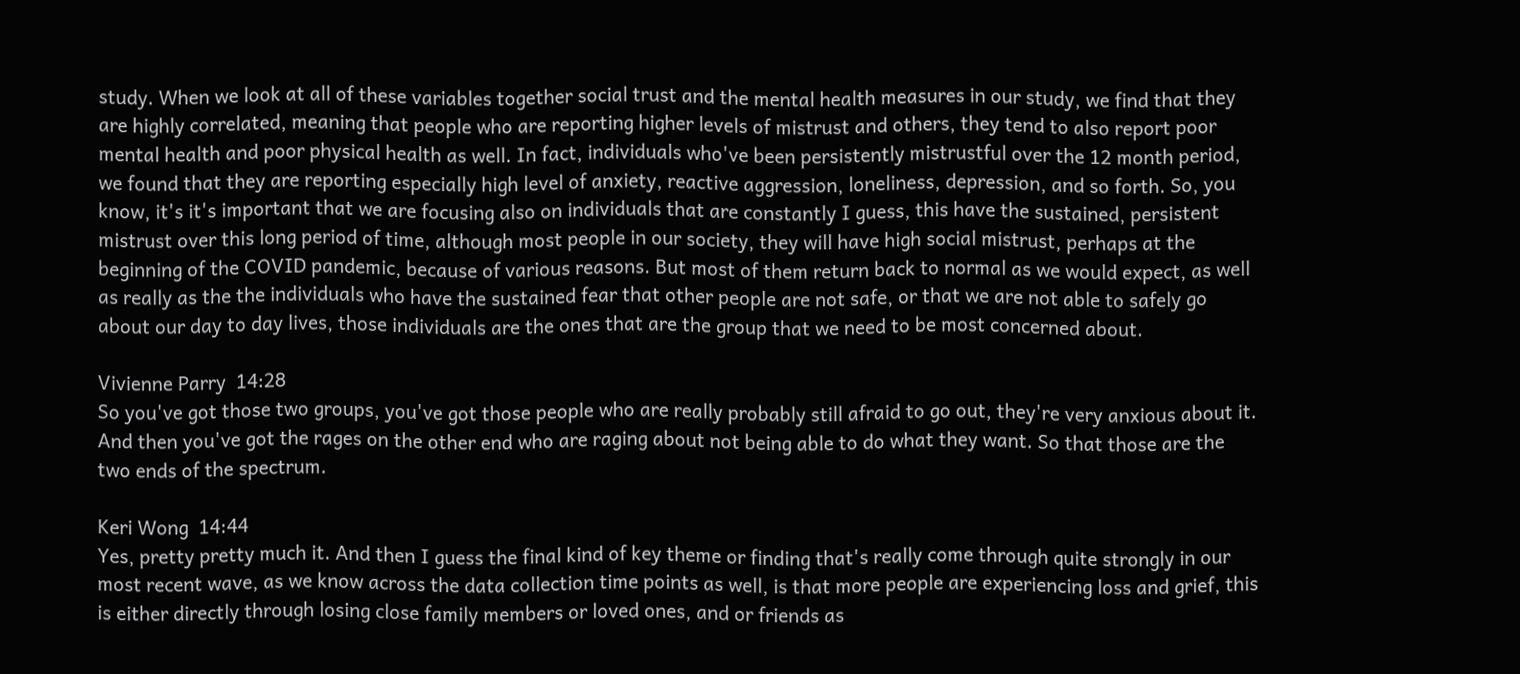study. When we look at all of these variables together social trust and the mental health measures in our study, we find that they are highly correlated, meaning that people who are reporting higher levels of mistrust and others, they tend to also report poor mental health and poor physical health as well. In fact, individuals who've been persistently mistrustful over the 12 month period, we found that they are reporting especially high level of anxiety, reactive aggression, loneliness, depression, and so forth. So, you know, it's it's important that we are focusing also on individuals that are constantly I guess, this have the sustained, persistent mistrust over this long period of time, although most people in our society, they will have high social mistrust, perhaps at the beginning of the COVID pandemic, because of various reasons. But most of them return back to normal as we would expect, as well as really as the the individuals who have the sustained fear that other people are not safe, or that we are not able to safely go about our day to day lives, those individuals are the ones that are the group that we need to be most concerned about.

Vivienne Parry  14:28
So you've got those two groups, you've got those people who are really probably still afraid to go out, they're very anxious about it. And then you've got the rages on the other end who are raging about not being able to do what they want. So that those are the two ends of the spectrum.

Keri Wong  14:44
Yes, pretty pretty much it. And then I guess the final kind of key theme or finding that's really come through quite strongly in our most recent wave, as we know across the data collection time points as well, is that more people are experiencing loss and grief, this is either directly through losing close family members or loved ones, and or friends as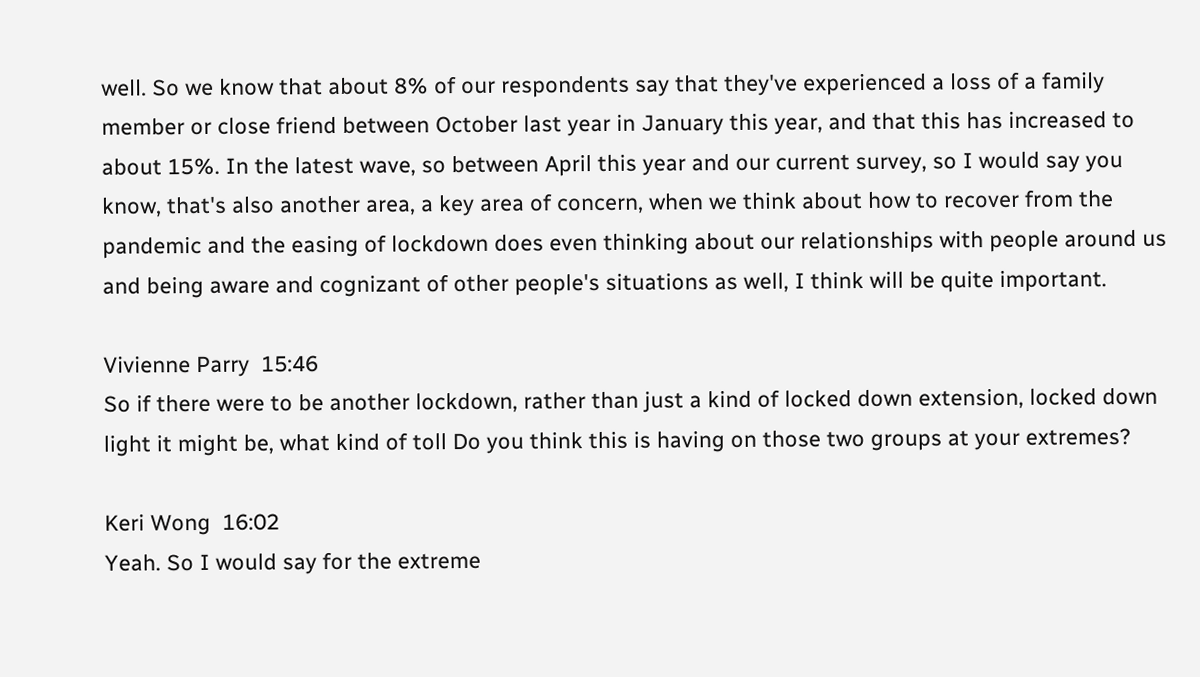well. So we know that about 8% of our respondents say that they've experienced a loss of a family member or close friend between October last year in January this year, and that this has increased to about 15%. In the latest wave, so between April this year and our current survey, so I would say you know, that's also another area, a key area of concern, when we think about how to recover from the pandemic and the easing of lockdown does even thinking about our relationships with people around us and being aware and cognizant of other people's situations as well, I think will be quite important.

Vivienne Parry  15:46
So if there were to be another lockdown, rather than just a kind of locked down extension, locked down light it might be, what kind of toll Do you think this is having on those two groups at your extremes?

Keri Wong  16:02
Yeah. So I would say for the extreme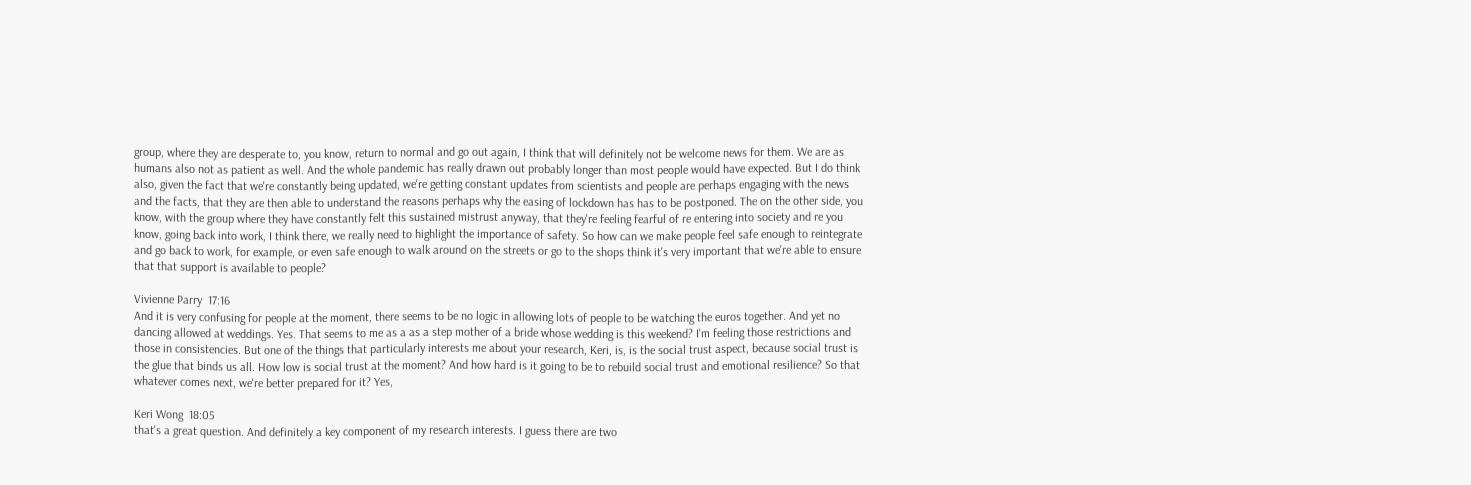group, where they are desperate to, you know, return to normal and go out again, I think that will definitely not be welcome news for them. We are as humans also not as patient as well. And the whole pandemic has really drawn out probably longer than most people would have expected. But I do think also, given the fact that we're constantly being updated, we're getting constant updates from scientists and people are perhaps engaging with the news and the facts, that they are then able to understand the reasons perhaps why the easing of lockdown has has to be postponed. The on the other side, you know, with the group where they have constantly felt this sustained mistrust anyway, that they're feeling fearful of re entering into society and re you know, going back into work, I think there, we really need to highlight the importance of safety. So how can we make people feel safe enough to reintegrate and go back to work, for example, or even safe enough to walk around on the streets or go to the shops think it's very important that we're able to ensure that that support is available to people?

Vivienne Parry  17:16
And it is very confusing for people at the moment, there seems to be no logic in allowing lots of people to be watching the euros together. And yet no dancing allowed at weddings. Yes. That seems to me as a as a step mother of a bride whose wedding is this weekend? I'm feeling those restrictions and those in consistencies. But one of the things that particularly interests me about your research, Keri, is, is the social trust aspect, because social trust is the glue that binds us all. How low is social trust at the moment? And how hard is it going to be to rebuild social trust and emotional resilience? So that whatever comes next, we're better prepared for it? Yes,

Keri Wong  18:05
that's a great question. And definitely a key component of my research interests. I guess there are two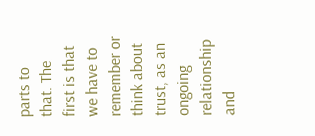parts to that. The first is that we have to remember or think about trust, as an ongoing relationship and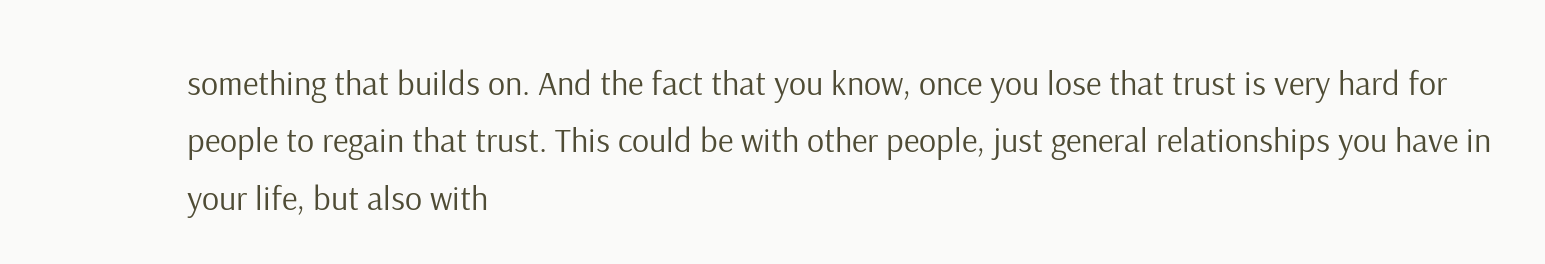something that builds on. And the fact that you know, once you lose that trust is very hard for people to regain that trust. This could be with other people, just general relationships you have in your life, but also with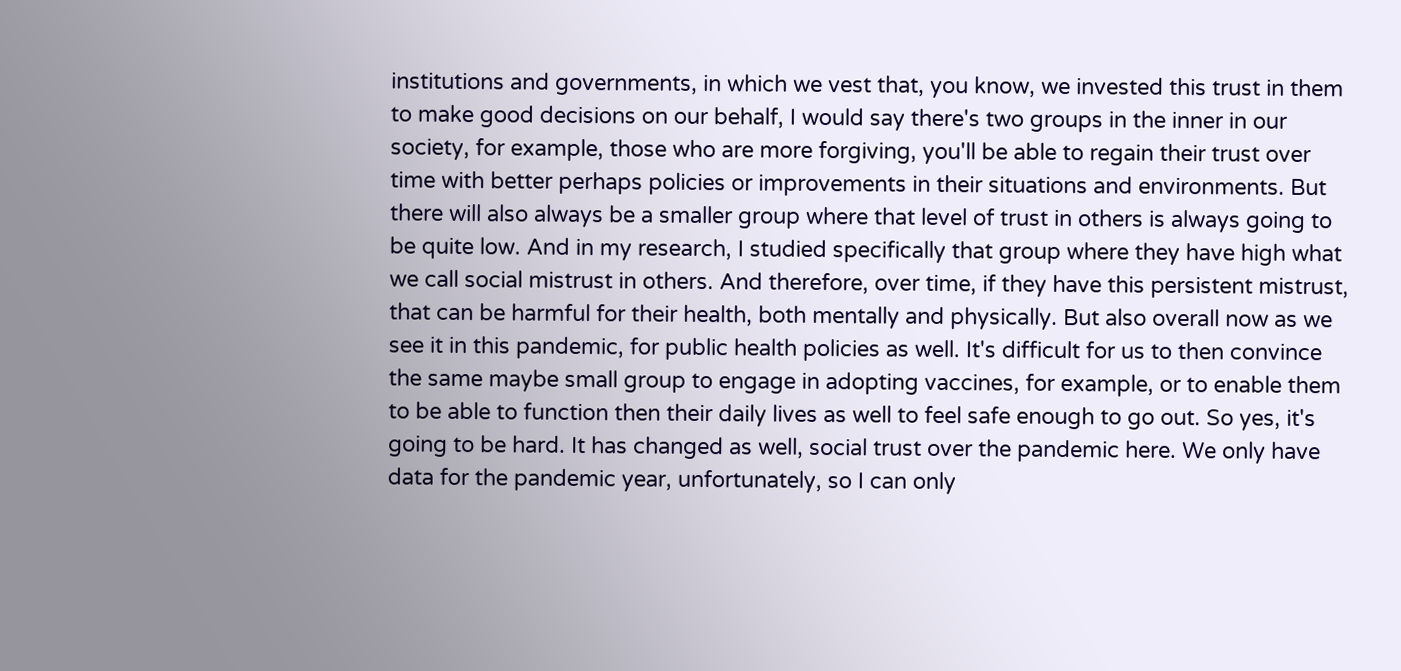institutions and governments, in which we vest that, you know, we invested this trust in them to make good decisions on our behalf, I would say there's two groups in the inner in our society, for example, those who are more forgiving, you'll be able to regain their trust over time with better perhaps policies or improvements in their situations and environments. But there will also always be a smaller group where that level of trust in others is always going to be quite low. And in my research, I studied specifically that group where they have high what we call social mistrust in others. And therefore, over time, if they have this persistent mistrust, that can be harmful for their health, both mentally and physically. But also overall now as we see it in this pandemic, for public health policies as well. It's difficult for us to then convince the same maybe small group to engage in adopting vaccines, for example, or to enable them to be able to function then their daily lives as well to feel safe enough to go out. So yes, it's going to be hard. It has changed as well, social trust over the pandemic here. We only have data for the pandemic year, unfortunately, so I can only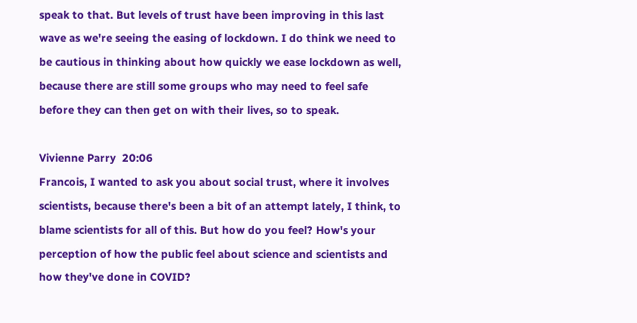speak to that. But levels of trust have been improving in this last wave as we're seeing the easing of lockdown. I do think we need to be cautious in thinking about how quickly we ease lockdown as well, because there are still some groups who may need to feel safe before they can then get on with their lives, so to speak.

Vivienne Parry  20:06
Francois, I wanted to ask you about social trust, where it involves scientists, because there's been a bit of an attempt lately, I think, to blame scientists for all of this. But how do you feel? How's your perception of how the public feel about science and scientists and how they've done in COVID?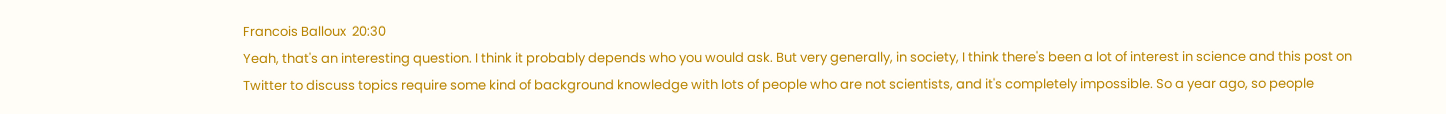Francois Balloux  20:30
Yeah, that's an interesting question. I think it probably depends who you would ask. But very generally, in society, I think there's been a lot of interest in science and this post on Twitter to discuss topics require some kind of background knowledge with lots of people who are not scientists, and it's completely impossible. So a year ago, so people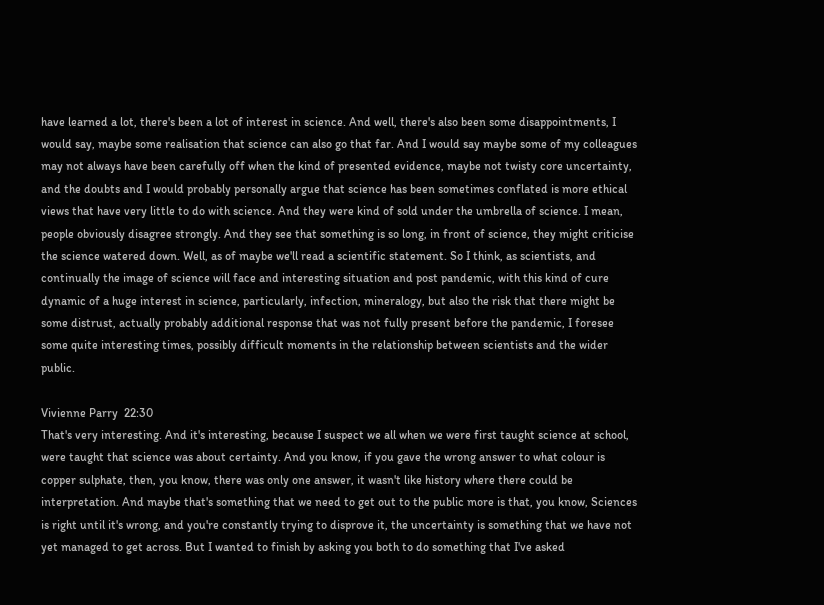have learned a lot, there's been a lot of interest in science. And well, there's also been some disappointments, I would say, maybe some realisation that science can also go that far. And I would say maybe some of my colleagues may not always have been carefully off when the kind of presented evidence, maybe not twisty core uncertainty, and the doubts and I would probably personally argue that science has been sometimes conflated is more ethical views that have very little to do with science. And they were kind of sold under the umbrella of science. I mean, people obviously disagree strongly. And they see that something is so long, in front of science, they might criticise the science watered down. Well, as of maybe we'll read a scientific statement. So I think, as scientists, and continually the image of science will face and interesting situation and post pandemic, with this kind of cure dynamic of a huge interest in science, particularly, infection, mineralogy, but also the risk that there might be some distrust, actually probably additional response that was not fully present before the pandemic, I foresee some quite interesting times, possibly difficult moments in the relationship between scientists and the wider public.

Vivienne Parry  22:30
That's very interesting. And it's interesting, because I suspect we all when we were first taught science at school, were taught that science was about certainty. And you know, if you gave the wrong answer to what colour is copper sulphate, then, you know, there was only one answer, it wasn't like history where there could be interpretation. And maybe that's something that we need to get out to the public more is that, you know, Sciences is right until it's wrong, and you're constantly trying to disprove it, the uncertainty is something that we have not yet managed to get across. But I wanted to finish by asking you both to do something that I've asked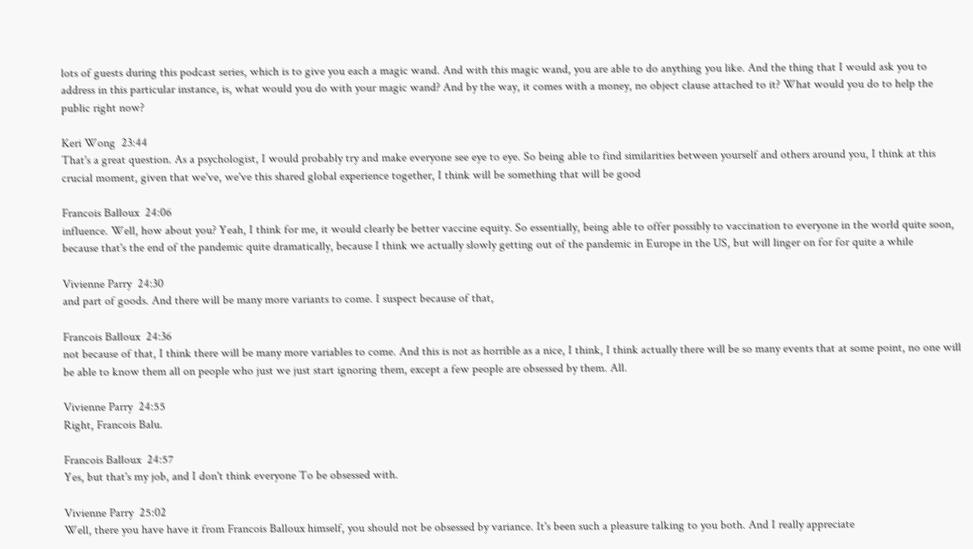lots of guests during this podcast series, which is to give you each a magic wand. And with this magic wand, you are able to do anything you like. And the thing that I would ask you to address in this particular instance, is, what would you do with your magic wand? And by the way, it comes with a money, no object clause attached to it? What would you do to help the public right now?

Keri Wong  23:44
That's a great question. As a psychologist, I would probably try and make everyone see eye to eye. So being able to find similarities between yourself and others around you, I think at this crucial moment, given that we've, we've this shared global experience together, I think will be something that will be good

Francois Balloux  24:06
influence. Well, how about you? Yeah, I think for me, it would clearly be better vaccine equity. So essentially, being able to offer possibly to vaccination to everyone in the world quite soon, because that's the end of the pandemic quite dramatically, because I think we actually slowly getting out of the pandemic in Europe in the US, but will linger on for for quite a while

Vivienne Parry  24:30
and part of goods. And there will be many more variants to come. I suspect because of that,

Francois Balloux  24:36
not because of that, I think there will be many more variables to come. And this is not as horrible as a nice, I think, I think actually there will be so many events that at some point, no one will be able to know them all on people who just we just start ignoring them, except a few people are obsessed by them. All.

Vivienne Parry  24:55
Right, Francois Balu.

Francois Balloux  24:57
Yes, but that's my job, and I don't think everyone To be obsessed with.

Vivienne Parry  25:02
Well, there you have have it from Francois Balloux himself, you should not be obsessed by variance. It's been such a pleasure talking to you both. And I really appreciate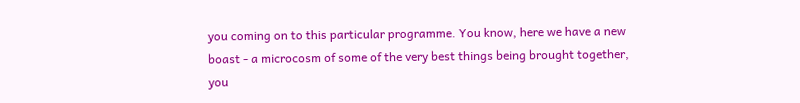you coming on to this particular programme. You know, here we have a new boast - a microcosm of some of the very best things being brought together, you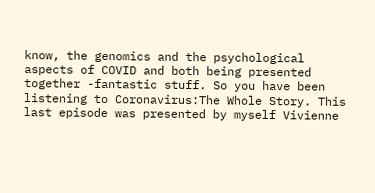know, the genomics and the psychological aspects of COVID and both being presented together -fantastic stuff. So you have been listening to Coronavirus:The Whole Story. This last episode was presented by myself Vivienne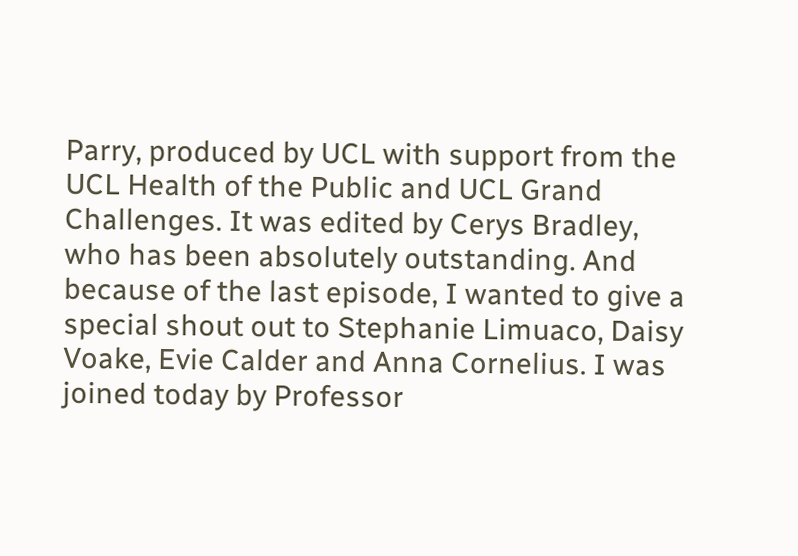Parry, produced by UCL with support from the UCL Health of the Public and UCL Grand Challenges. It was edited by Cerys Bradley, who has been absolutely outstanding. And because of the last episode, I wanted to give a special shout out to Stephanie Limuaco, Daisy Voake, Evie Calder and Anna Cornelius. I was joined today by Professor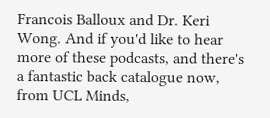Francois Balloux and Dr. Keri Wong. And if you'd like to hear more of these podcasts, and there's a fantastic back catalogue now, from UCL Minds,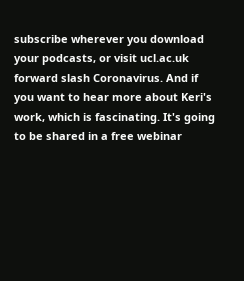subscribe wherever you download your podcasts, or visit ucl.ac.uk forward slash Coronavirus. And if you want to hear more about Keri's work, which is fascinating. It's going to be shared in a free webinar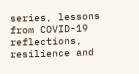series, lessons from COVID-19 reflections, resilience and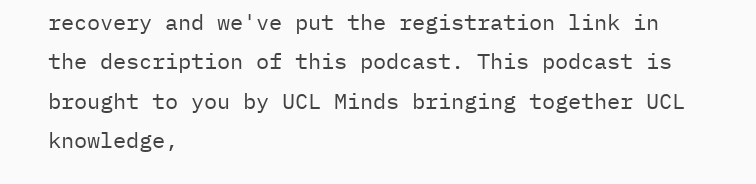recovery and we've put the registration link in the description of this podcast. This podcast is brought to you by UCL Minds bringing together UCL knowledge,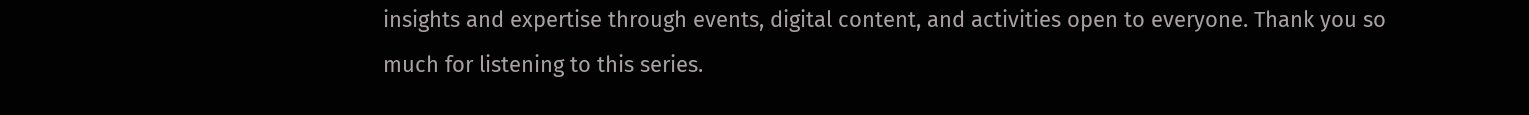insights and expertise through events, digital content, and activities open to everyone. Thank you so much for listening to this series.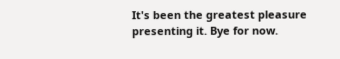It's been the greatest pleasure presenting it. Bye for now.